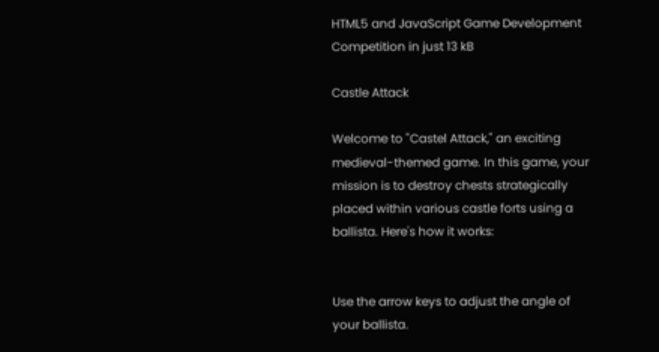HTML5 and JavaScript Game Development Competition in just 13 kB

Castle Attack

Welcome to "Castel Attack," an exciting medieval-themed game. In this game, your mission is to destroy chests strategically placed within various castle forts using a ballista. Here's how it works:


Use the arrow keys to adjust the angle of your ballista.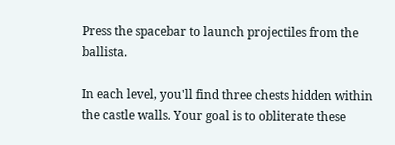Press the spacebar to launch projectiles from the ballista.

In each level, you'll find three chests hidden within the castle walls. Your goal is to obliterate these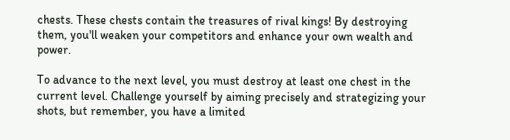chests. These chests contain the treasures of rival kings! By destroying them, you'll weaken your competitors and enhance your own wealth and power.

To advance to the next level, you must destroy at least one chest in the current level. Challenge yourself by aiming precisely and strategizing your shots, but remember, you have a limited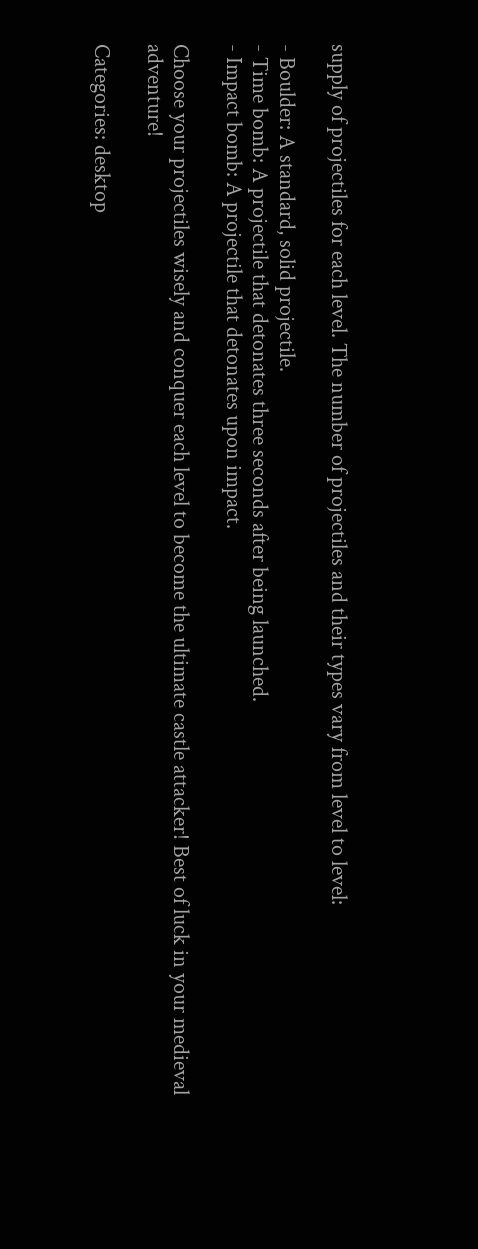supply of projectiles for each level. The number of projectiles and their types vary from level to level:

- Boulder: A standard, solid projectile.
- Time bomb: A projectile that detonates three seconds after being launched.
- Impact bomb: A projectile that detonates upon impact.

Choose your projectiles wisely and conquer each level to become the ultimate castle attacker! Best of luck in your medieval adventure!

Categories: desktop